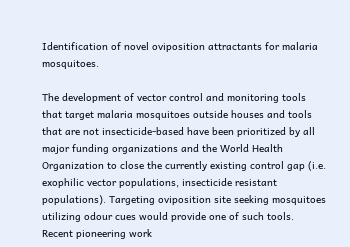Identification of novel oviposition attractants for malaria mosquitoes.

The development of vector control and monitoring tools that target malaria mosquitoes outside houses and tools that are not insecticide-based have been prioritized by all major funding organizations and the World Health Organization to close the currently existing control gap (i.e. exophilic vector populations, insecticide resistant populations). Targeting oviposition site seeking mosquitoes utilizing odour cues would provide one of such tools. Recent pioneering work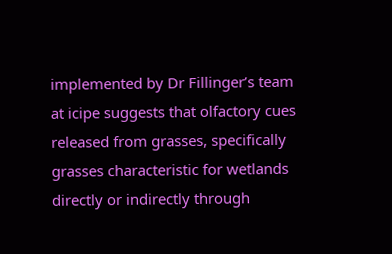implemented by Dr Fillinger’s team at icipe suggests that olfactory cues released from grasses, specifically grasses characteristic for wetlands directly or indirectly through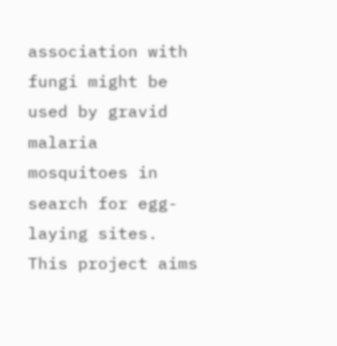association with fungi might be used by gravid malaria mosquitoes in search for egg-laying sites. This project aims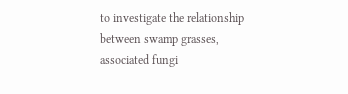to investigate the relationship between swamp grasses, associated fungi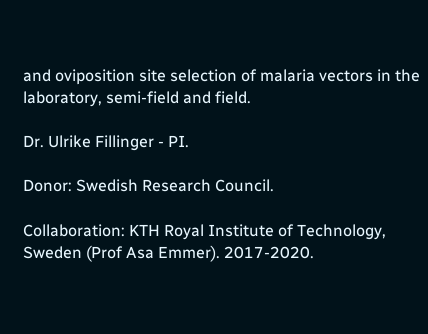and oviposition site selection of malaria vectors in the laboratory, semi-field and field.

Dr. Ulrike Fillinger - PI.

Donor: Swedish Research Council.

Collaboration: KTH Royal Institute of Technology, Sweden (Prof Asa Emmer). 2017-2020.